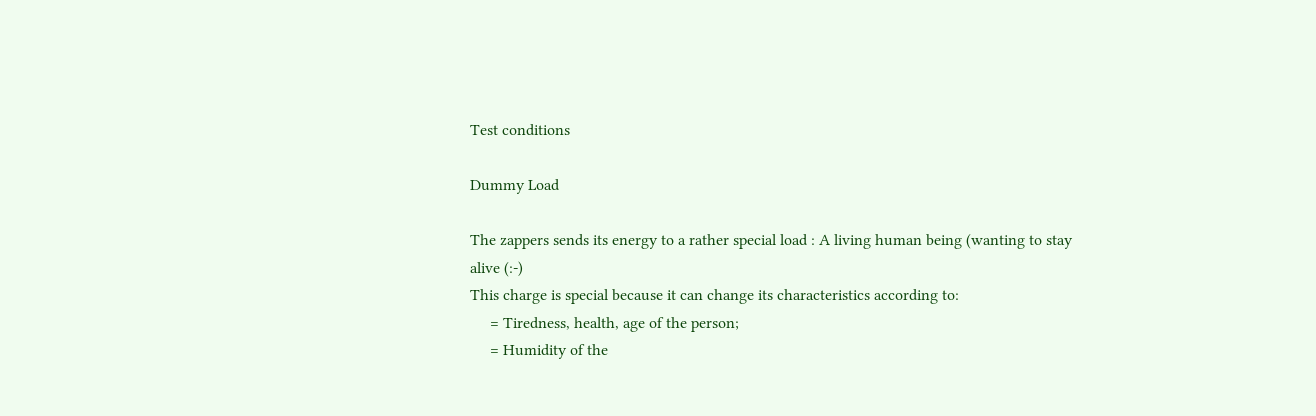Test conditions

Dummy Load

The zappers sends its energy to a rather special load : A living human being (wanting to stay alive (:-)
This charge is special because it can change its characteristics according to:
     = Tiredness, health, age of the person;
     = Humidity of the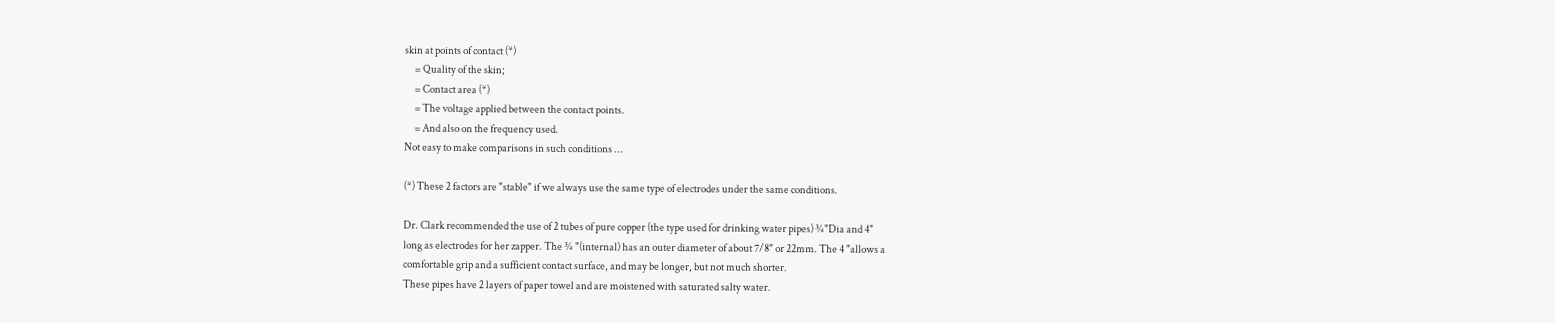skin at points of contact (*)
     = Quality of the skin;
     = Contact area (*)
     = The voltage applied between the contact points.
     = And also on the frequency used.
Not easy to make comparisons in such conditions ...

(*) These 2 factors are "stable" if we always use the same type of electrodes under the same conditions.

Dr. Clark recommended the use of 2 tubes of pure copper (the type used for drinking water pipes) ¾"Dia and 4"
long as electrodes for her zapper. The ¾ "(internal) has an outer diameter of about 7/8" or 22mm. The 4 "allows a
comfortable grip and a sufficient contact surface, and may be longer, but not much shorter.
These pipes have 2 layers of paper towel and are moistened with saturated salty water.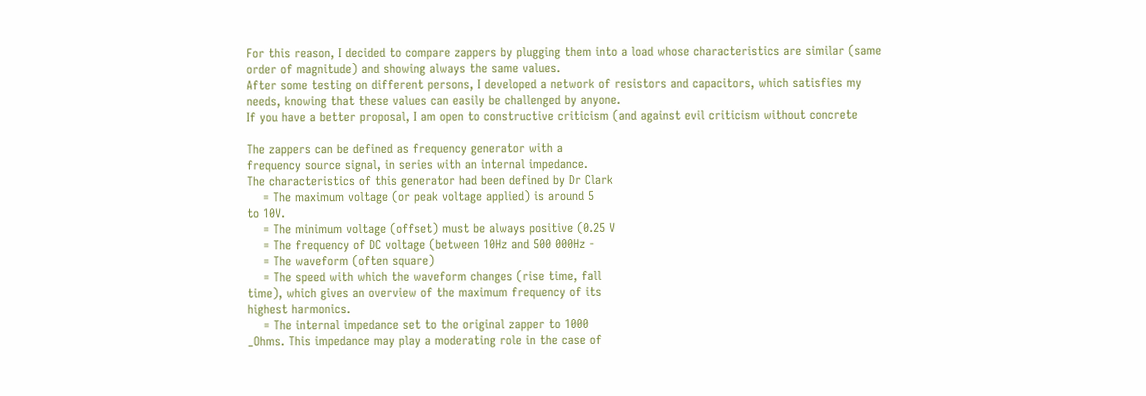For this reason, I decided to compare zappers by plugging them into a load whose characteristics are similar (same
order of magnitude) and showing always the same values.
After some testing on different persons, I developed a network of resistors and capacitors, which satisfies my
needs, knowing that these values can easily be challenged by anyone.
If you have a better proposal, I am open to constructive criticism (and against evil criticism without concrete

The zappers can be defined as frequency generator with a
frequency source signal, in series with an internal impedance.
The characteristics of this generator had been defined by Dr Clark
    = The maximum voltage (or peak voltage applied) is around 5
to 10V.
    = The minimum voltage (offset) must be always positive (0.25 V
    = The frequency of DC voltage (between 10Hz and 500 000Hz -
    = The waveform (often square)
    = The speed with which the waveform changes (rise time, fall
time), which gives an overview of the maximum frequency of its
highest harmonics.
    = The internal impedance set to the original zapper to 1000
_Ohms. This impedance may play a moderating role in the case of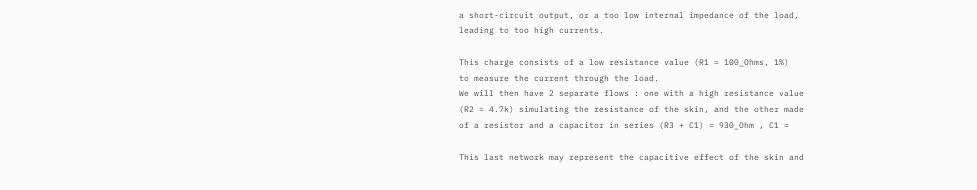a short-circuit output, or a too low internal impedance of the load,
leading to too high currents.

This charge consists of a low resistance value (R1 = 100_Ohms, 1%)
to measure the current through the load.
We will then have 2 separate flows : one with a high resistance value
(R2 = 4.7k) simulating the resistance of the skin, and the other made
of a resistor and a capacitor in series (R3 + C1) = 930_Ohm , C1 =

This last network may represent the capacitive effect of the skin and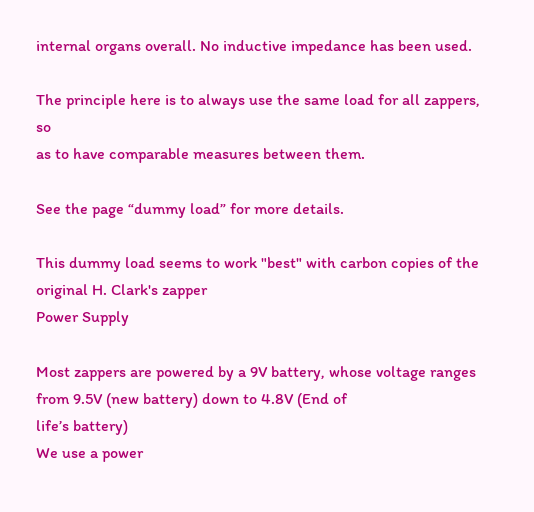internal organs overall. No inductive impedance has been used.

The principle here is to always use the same load for all zappers, so
as to have comparable measures between them.

See the page “dummy load” for more details.

This dummy load seems to work "best" with carbon copies of the
original H. Clark's zapper
Power Supply

Most zappers are powered by a 9V battery, whose voltage ranges from 9.5V (new battery) down to 4.8V (End of
life’s battery)
We use a power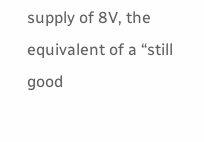supply of 8V, the equivalent of a “still good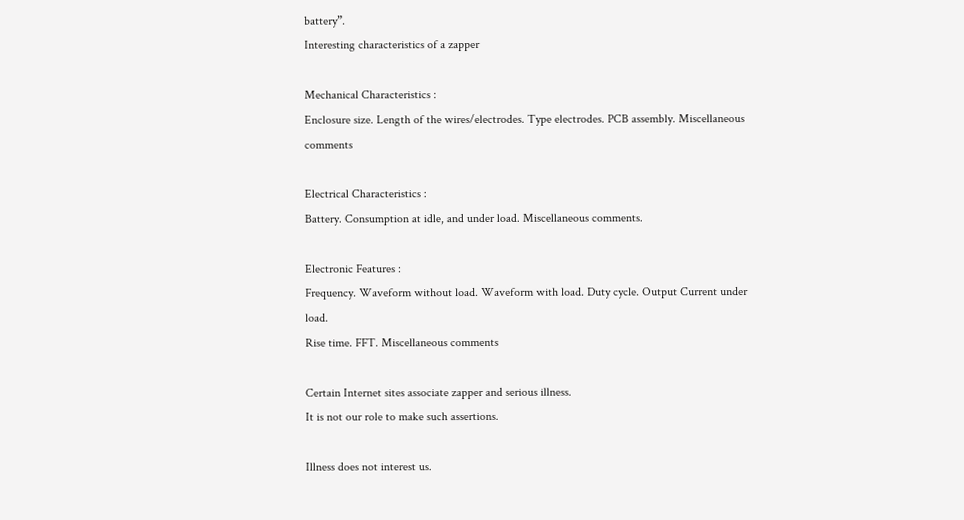battery”.
Interesting characteristics of a zapper

Mechanical Characteristics :
Enclosure size. Length of the wires/electrodes. Type electrodes. PCB assembly. Miscellaneous comments

Electrical Characteristics :
Battery. Consumption at idle, and under load. Miscellaneous comments.

Electronic Features :
Frequency. Waveform without load. Waveform with load. Duty cycle. Output Current under load.
Rise time. FFT. Miscellaneous comments

Certain Internet sites associate zapper and serious illness.
It is not our role to make such assertions.

Illness does not interest us.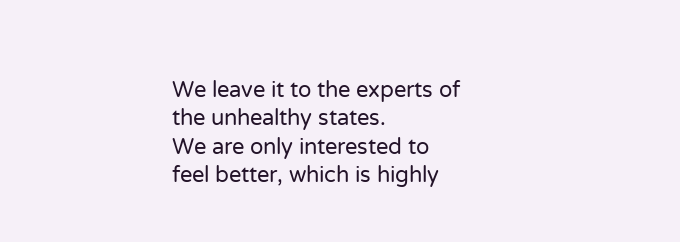We leave it to the experts of the unhealthy states.
We are only interested to feel better, which is highly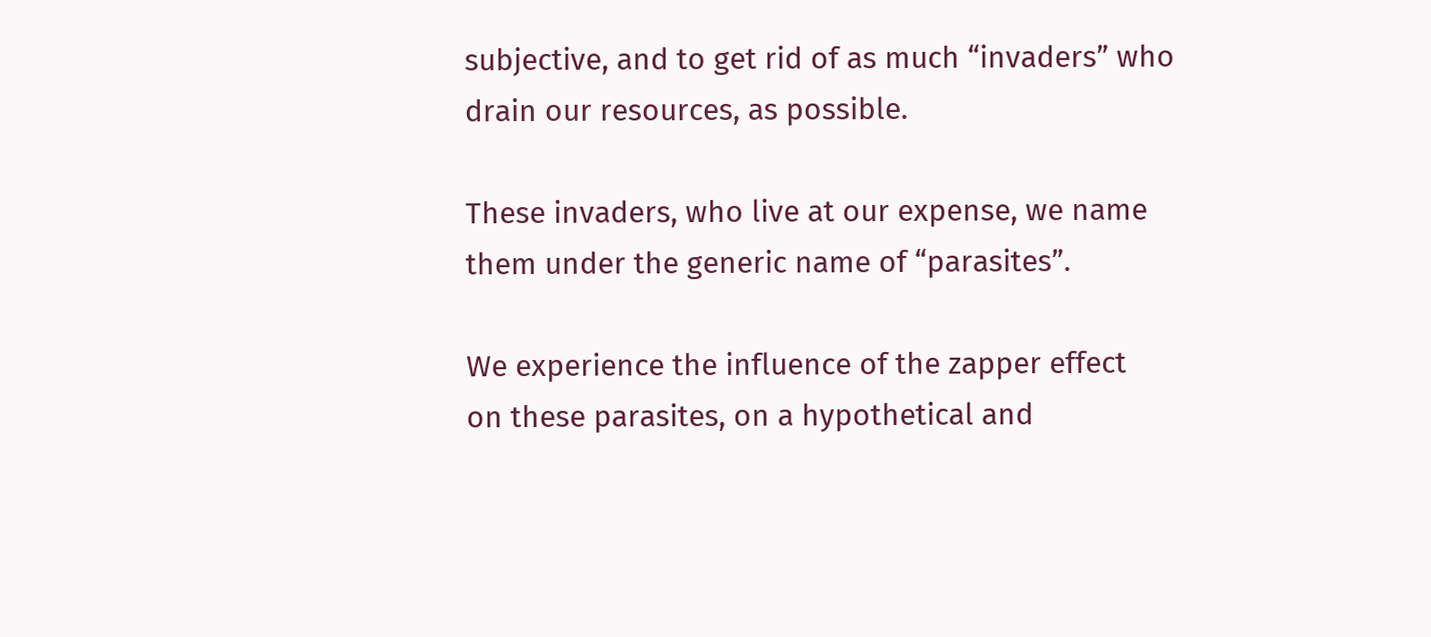subjective, and to get rid of as much “invaders” who drain our resources, as possible.

These invaders, who live at our expense, we name them under the generic name of “parasites”.

We experience the influence of the zapper effect
on these parasites, on a hypothetical and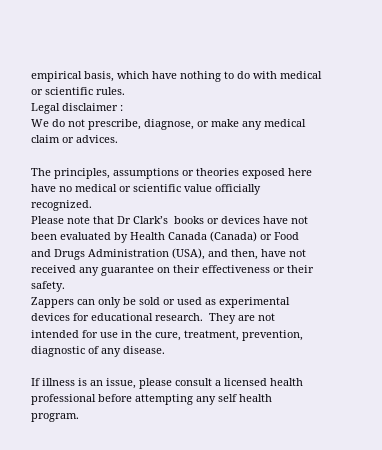empirical basis, which have nothing to do with medical or scientific rules.
Legal disclaimer :
We do not prescribe, diagnose, or make any medical claim or advices.

The principles, assumptions or theories exposed here have no medical or scientific value officially recognized.
Please note that Dr Clark’s  books or devices have not been evaluated by Health Canada (Canada) or Food and Drugs Administration (USA), and then, have not received any guarantee on their effectiveness or their safety.
Zappers can only be sold or used as experimental devices for educational research.  They are not intended for use in the cure, treatment, prevention, diagnostic of any disease.

If illness is an issue, please consult a licensed health professional before attempting any self health program.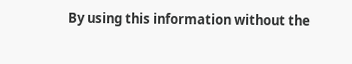By using this information without the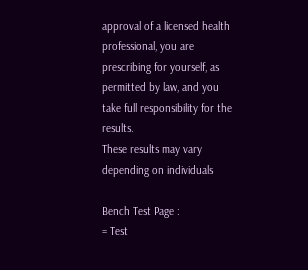approval of a licensed health professional, you are prescribing for yourself, as permitted by law, and you take full responsibility for the results.
These results may vary depending on individuals

Bench Test Page :
= Test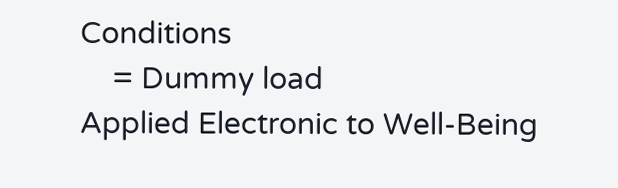Conditions
    = Dummy load
Applied Electronic to Well-Being